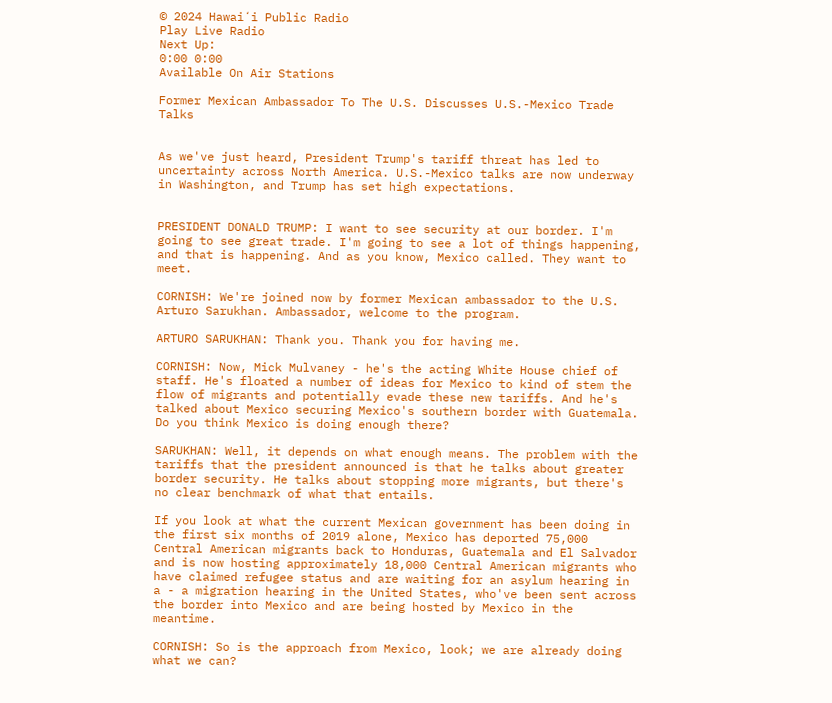© 2024 Hawaiʻi Public Radio
Play Live Radio
Next Up:
0:00 0:00
Available On Air Stations

Former Mexican Ambassador To The U.S. Discusses U.S.-Mexico Trade Talks


As we've just heard, President Trump's tariff threat has led to uncertainty across North America. U.S.-Mexico talks are now underway in Washington, and Trump has set high expectations.


PRESIDENT DONALD TRUMP: I want to see security at our border. I'm going to see great trade. I'm going to see a lot of things happening, and that is happening. And as you know, Mexico called. They want to meet.

CORNISH: We're joined now by former Mexican ambassador to the U.S. Arturo Sarukhan. Ambassador, welcome to the program.

ARTURO SARUKHAN: Thank you. Thank you for having me.

CORNISH: Now, Mick Mulvaney - he's the acting White House chief of staff. He's floated a number of ideas for Mexico to kind of stem the flow of migrants and potentially evade these new tariffs. And he's talked about Mexico securing Mexico's southern border with Guatemala. Do you think Mexico is doing enough there?

SARUKHAN: Well, it depends on what enough means. The problem with the tariffs that the president announced is that he talks about greater border security. He talks about stopping more migrants, but there's no clear benchmark of what that entails.

If you look at what the current Mexican government has been doing in the first six months of 2019 alone, Mexico has deported 75,000 Central American migrants back to Honduras, Guatemala and El Salvador and is now hosting approximately 18,000 Central American migrants who have claimed refugee status and are waiting for an asylum hearing in a - a migration hearing in the United States, who've been sent across the border into Mexico and are being hosted by Mexico in the meantime.

CORNISH: So is the approach from Mexico, look; we are already doing what we can?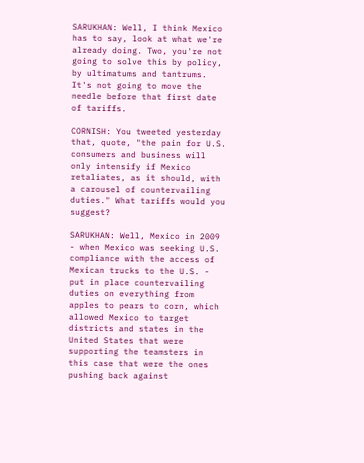SARUKHAN: Well, I think Mexico has to say, look at what we're already doing. Two, you're not going to solve this by policy, by ultimatums and tantrums. It's not going to move the needle before that first date of tariffs.

CORNISH: You tweeted yesterday that, quote, "the pain for U.S. consumers and business will only intensify if Mexico retaliates, as it should, with a carousel of countervailing duties." What tariffs would you suggest?

SARUKHAN: Well, Mexico in 2009 - when Mexico was seeking U.S. compliance with the access of Mexican trucks to the U.S. - put in place countervailing duties on everything from apples to pears to corn, which allowed Mexico to target districts and states in the United States that were supporting the teamsters in this case that were the ones pushing back against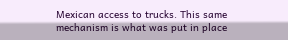Mexican access to trucks. This same mechanism is what was put in place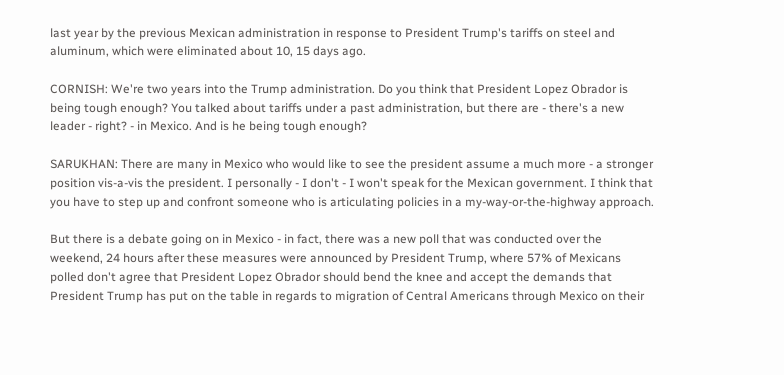last year by the previous Mexican administration in response to President Trump's tariffs on steel and aluminum, which were eliminated about 10, 15 days ago.

CORNISH: We're two years into the Trump administration. Do you think that President Lopez Obrador is being tough enough? You talked about tariffs under a past administration, but there are - there's a new leader - right? - in Mexico. And is he being tough enough?

SARUKHAN: There are many in Mexico who would like to see the president assume a much more - a stronger position vis-a-vis the president. I personally - I don't - I won't speak for the Mexican government. I think that you have to step up and confront someone who is articulating policies in a my-way-or-the-highway approach.

But there is a debate going on in Mexico - in fact, there was a new poll that was conducted over the weekend, 24 hours after these measures were announced by President Trump, where 57% of Mexicans polled don't agree that President Lopez Obrador should bend the knee and accept the demands that President Trump has put on the table in regards to migration of Central Americans through Mexico on their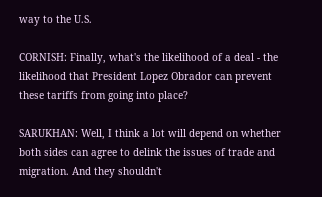way to the U.S.

CORNISH: Finally, what's the likelihood of a deal - the likelihood that President Lopez Obrador can prevent these tariffs from going into place?

SARUKHAN: Well, I think a lot will depend on whether both sides can agree to delink the issues of trade and migration. And they shouldn't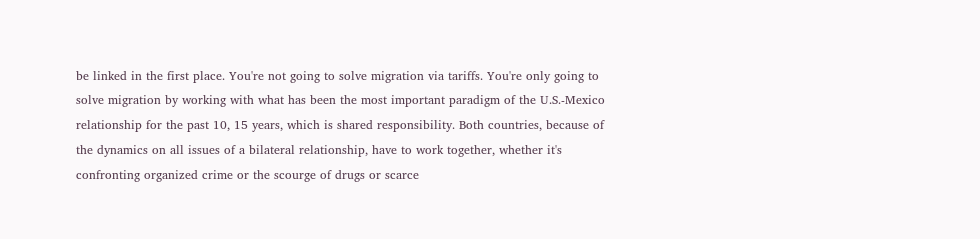be linked in the first place. You're not going to solve migration via tariffs. You're only going to solve migration by working with what has been the most important paradigm of the U.S.-Mexico relationship for the past 10, 15 years, which is shared responsibility. Both countries, because of the dynamics on all issues of a bilateral relationship, have to work together, whether it's confronting organized crime or the scourge of drugs or scarce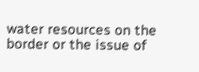water resources on the border or the issue of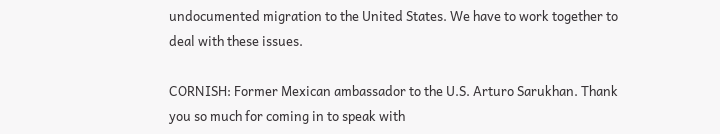undocumented migration to the United States. We have to work together to deal with these issues.

CORNISH: Former Mexican ambassador to the U.S. Arturo Sarukhan. Thank you so much for coming in to speak with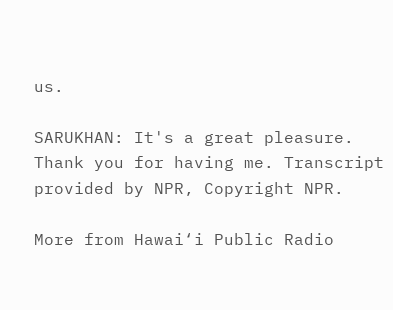us.

SARUKHAN: It's a great pleasure. Thank you for having me. Transcript provided by NPR, Copyright NPR.

More from Hawai‘i Public Radio